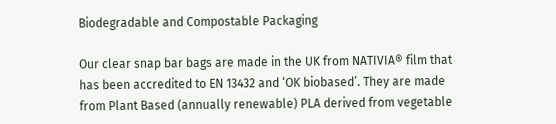Biodegradable and Compostable Packaging

Our clear snap bar bags are made in the UK from NATIVIA® film that has been accredited to EN 13432 and ‘OK biobased’. They are made from Plant Based (annually renewable) PLA derived from vegetable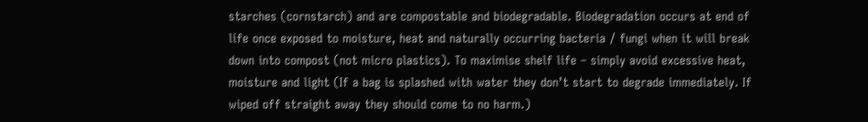starches (cornstarch) and are compostable and biodegradable. Biodegradation occurs at end of life once exposed to moisture, heat and naturally occurring bacteria / fungi when it will break down into compost (not micro plastics). To maximise shelf life – simply avoid excessive heat, moisture and light (If a bag is splashed with water they don’t start to degrade immediately. If wiped off straight away they should come to no harm.)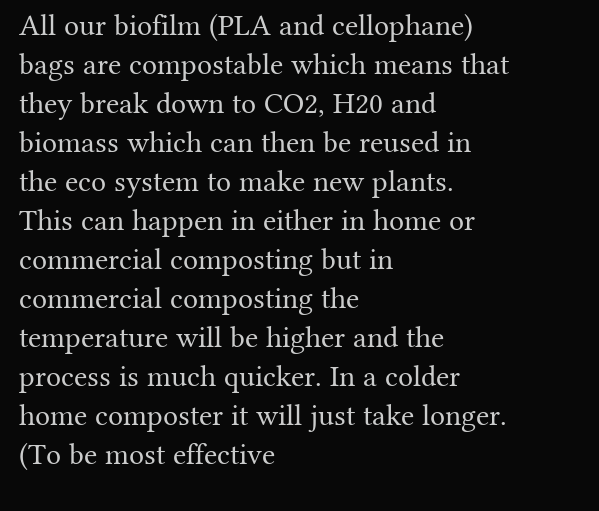All our biofilm (PLA and cellophane) bags are compostable which means that they break down to CO2, H20 and biomass which can then be reused in the eco system to make new plants. This can happen in either in home or commercial composting but in commercial composting the temperature will be higher and the process is much quicker. In a colder home composter it will just take longer. (To be most effective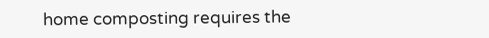home composting requires the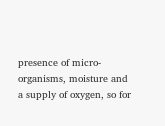presence of micro-organisms, moisture and a supply of oxygen, so for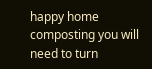happy home composting you will need to turn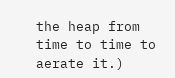the heap from time to time to aerate it.)